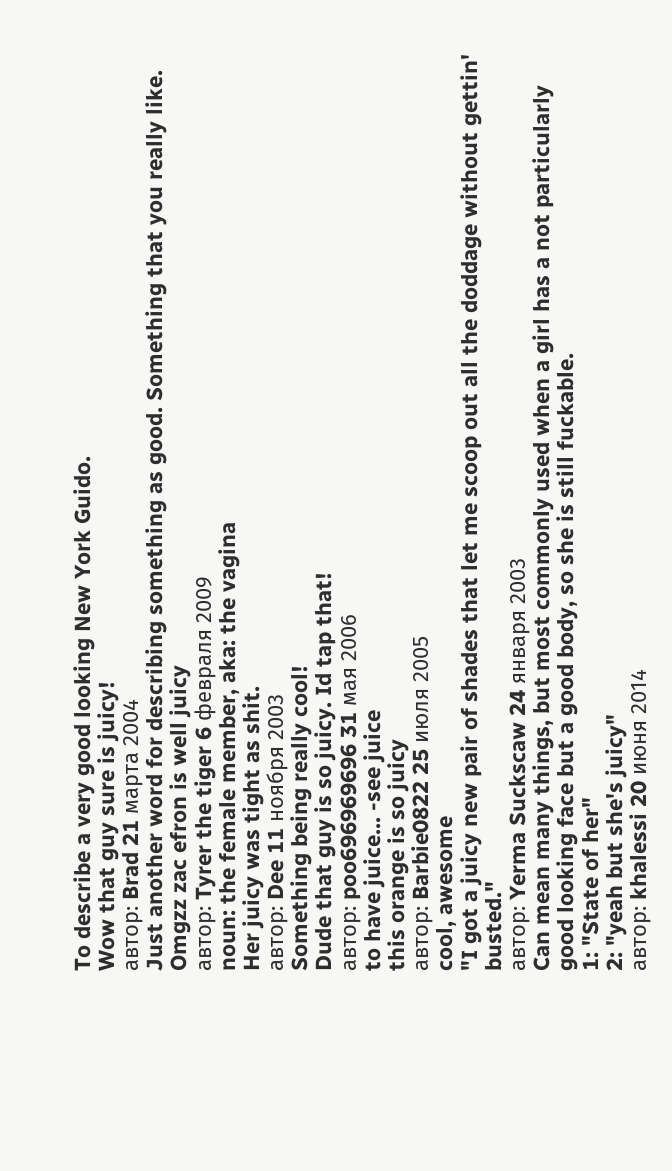To describe a very good looking New York Guido.
Wow that guy sure is juicy!
автор: Brad 21 марта 2004
Just another word for describing something as good. Something that you really like.
Omgzz zac efron is well juicy
автор: Tyrer the tiger 6 февраля 2009
noun: the female member, aka: the vagina
Her juicy was tight as shit.
автор: Dee 11 ноября 2003
Something being really cool!
Dude that guy is so juicy. Id tap that!
автор: poo696969696 31 мая 2006
to have juice... -see juice
this orange is so juicy
автор: Barbie0822 25 июля 2005
cool, awesome
"I got a juicy new pair of shades that let me scoop out all the doddage without gettin' busted."
автор: Yerma Suckscaw 24 января 2003
Can mean many things, but most commonly used when a girl has a not particularly good looking face but a good body, so she is still fuckable.
1: "State of her"
2: "yeah but she's juicy"
автор: khalessi 20 июня 2014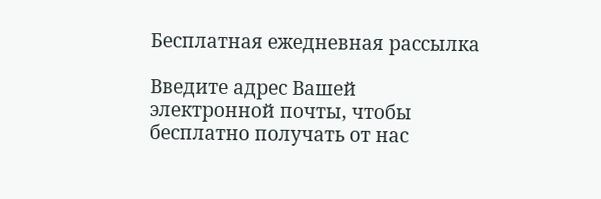Бесплатная ежедневная рассылка

Введите адрес Вашей электронной почты, чтобы бесплатно получать от нас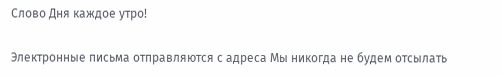Слово Дня каждое утро!

Электронные письма отправляются с адреса Мы никогда не будем отсылать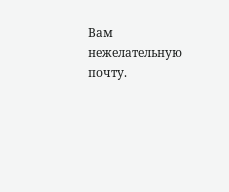Вам нежелательную почту.